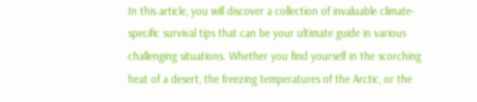In this article, you will discover a collection of invaluable climate-specific survival tips that can be your ultimate guide in various challenging situations. Whether you find yourself in the scorching heat of a desert, the freezing temperatures of the Arctic, or the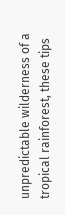unpredictable wilderness of a tropical rainforest, these tips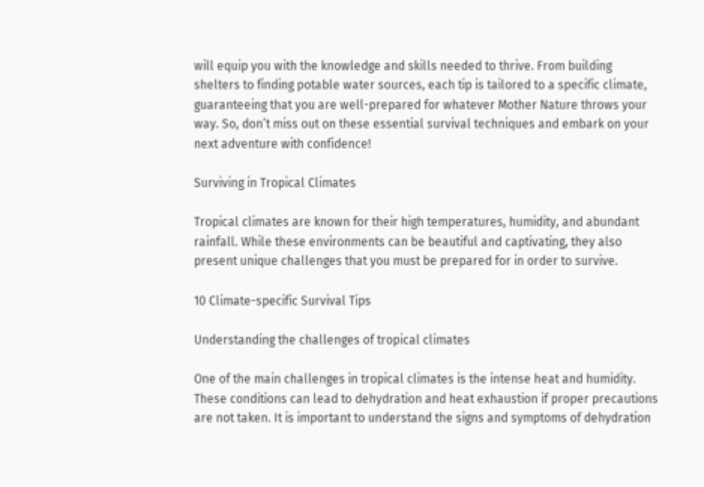will equip you with the knowledge and skills needed to thrive. From building shelters to finding potable water sources, each tip is tailored to a specific climate, guaranteeing that you are well-prepared for whatever Mother Nature throws your way. So, don’t miss out on these essential survival techniques and embark on your next adventure with confidence!

Surviving in Tropical Climates

Tropical climates are known for their high temperatures, humidity, and abundant rainfall. While these environments can be beautiful and captivating, they also present unique challenges that you must be prepared for in order to survive.

10 Climate-specific Survival Tips

Understanding the challenges of tropical climates

One of the main challenges in tropical climates is the intense heat and humidity. These conditions can lead to dehydration and heat exhaustion if proper precautions are not taken. It is important to understand the signs and symptoms of dehydration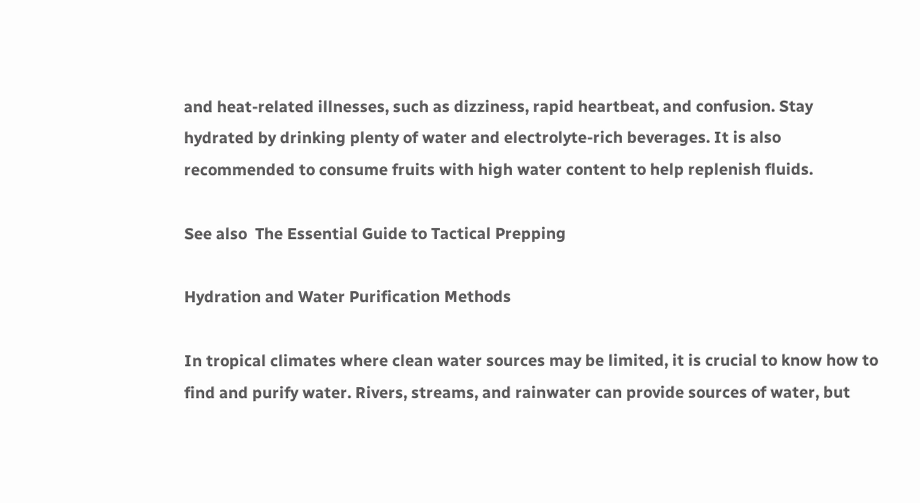and heat-related illnesses, such as dizziness, rapid heartbeat, and confusion. Stay hydrated by drinking plenty of water and electrolyte-rich beverages. It is also recommended to consume fruits with high water content to help replenish fluids.

See also  The Essential Guide to Tactical Prepping

Hydration and Water Purification Methods

In tropical climates where clean water sources may be limited, it is crucial to know how to find and purify water. Rivers, streams, and rainwater can provide sources of water, but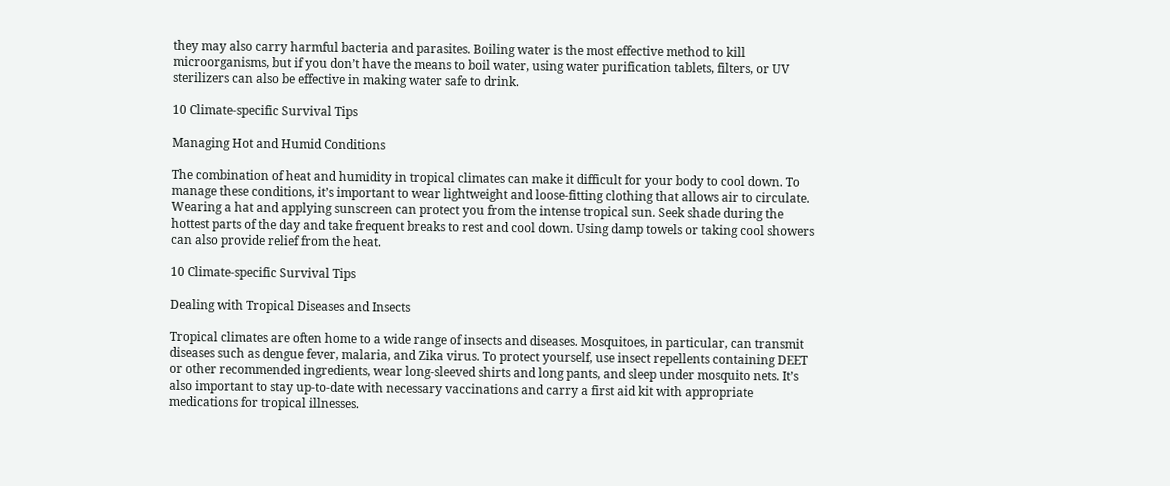they may also carry harmful bacteria and parasites. Boiling water is the most effective method to kill microorganisms, but if you don’t have the means to boil water, using water purification tablets, filters, or UV sterilizers can also be effective in making water safe to drink.

10 Climate-specific Survival Tips

Managing Hot and Humid Conditions

The combination of heat and humidity in tropical climates can make it difficult for your body to cool down. To manage these conditions, it’s important to wear lightweight and loose-fitting clothing that allows air to circulate. Wearing a hat and applying sunscreen can protect you from the intense tropical sun. Seek shade during the hottest parts of the day and take frequent breaks to rest and cool down. Using damp towels or taking cool showers can also provide relief from the heat.

10 Climate-specific Survival Tips

Dealing with Tropical Diseases and Insects

Tropical climates are often home to a wide range of insects and diseases. Mosquitoes, in particular, can transmit diseases such as dengue fever, malaria, and Zika virus. To protect yourself, use insect repellents containing DEET or other recommended ingredients, wear long-sleeved shirts and long pants, and sleep under mosquito nets. It’s also important to stay up-to-date with necessary vaccinations and carry a first aid kit with appropriate medications for tropical illnesses.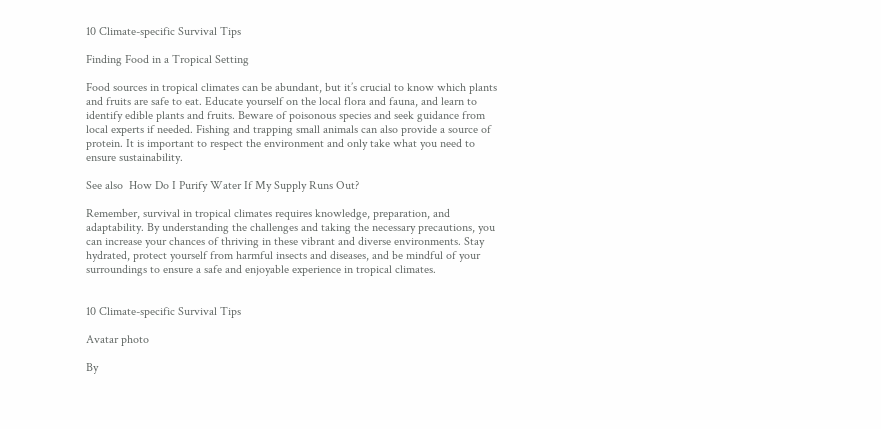10 Climate-specific Survival Tips

Finding Food in a Tropical Setting

Food sources in tropical climates can be abundant, but it’s crucial to know which plants and fruits are safe to eat. Educate yourself on the local flora and fauna, and learn to identify edible plants and fruits. Beware of poisonous species and seek guidance from local experts if needed. Fishing and trapping small animals can also provide a source of protein. It is important to respect the environment and only take what you need to ensure sustainability.

See also  How Do I Purify Water If My Supply Runs Out?

Remember, survival in tropical climates requires knowledge, preparation, and adaptability. By understanding the challenges and taking the necessary precautions, you can increase your chances of thriving in these vibrant and diverse environments. Stay hydrated, protect yourself from harmful insects and diseases, and be mindful of your surroundings to ensure a safe and enjoyable experience in tropical climates.


10 Climate-specific Survival Tips

Avatar photo

By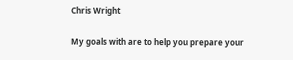Chris Wright

My goals with are to help you prepare your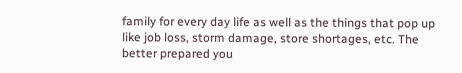family for every day life as well as the things that pop up like job loss, storm damage, store shortages, etc. The better prepared you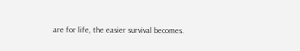are for life, the easier survival becomes.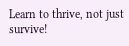Learn to thrive, not just survive!